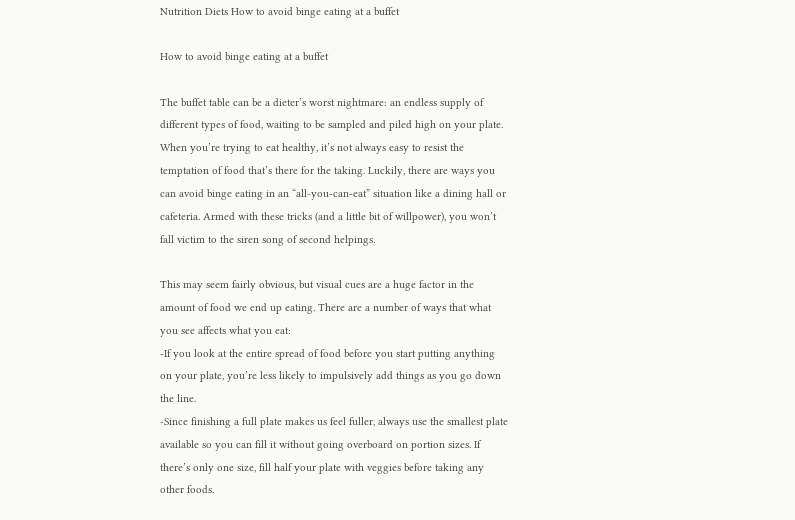Nutrition Diets How to avoid binge eating at a buffet

How to avoid binge eating at a buffet

The buffet table can be a dieter’s worst nightmare: an endless supply of different types of food, waiting to be sampled and piled high on your plate. When you’re trying to eat healthy, it’s not always easy to resist the temptation of food that’s there for the taking. Luckily, there are ways you can avoid binge eating in an “all-you-can-eat” situation like a dining hall or cafeteria. Armed with these tricks (and a little bit of willpower), you won’t fall victim to the siren song of second helpings.

This may seem fairly obvious, but visual cues are a huge factor in the amount of food we end up eating. There are a number of ways that what you see affects what you eat:
-If you look at the entire spread of food before you start putting anything on your plate, you’re less likely to impulsively add things as you go down the line.
-Since finishing a full plate makes us feel fuller, always use the smallest plate available so you can fill it without going overboard on portion sizes. If there’s only one size, fill half your plate with veggies before taking any other foods.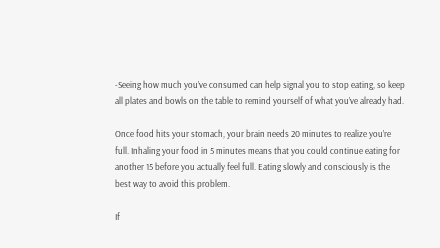-Seeing how much you’ve consumed can help signal you to stop eating, so keep all plates and bowls on the table to remind yourself of what you’ve already had.

Once food hits your stomach, your brain needs 20 minutes to realize you’re full. Inhaling your food in 5 minutes means that you could continue eating for another 15 before you actually feel full. Eating slowly and consciously is the best way to avoid this problem.

If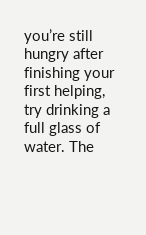you’re still hungry after finishing your first helping, try drinking a full glass of water. The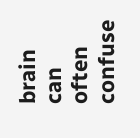brain can often confuse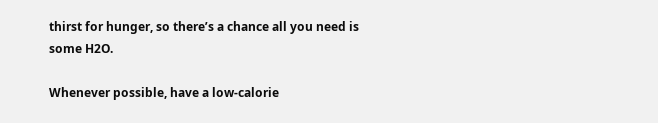thirst for hunger, so there’s a chance all you need is some H2O.

Whenever possible, have a low-calorie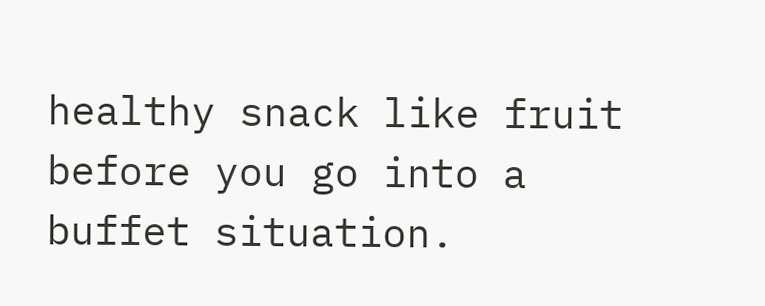healthy snack like fruit before you go into a buffet situation.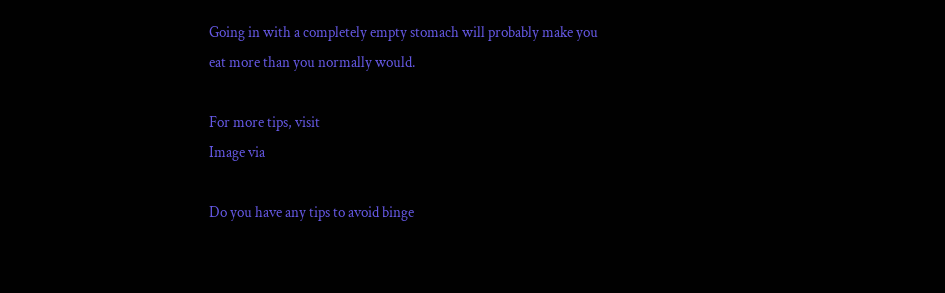Going in with a completely empty stomach will probably make you eat more than you normally would.

For more tips, visit
Image via

Do you have any tips to avoid binge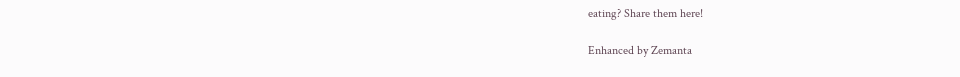eating? Share them here!

Enhanced by Zemanta